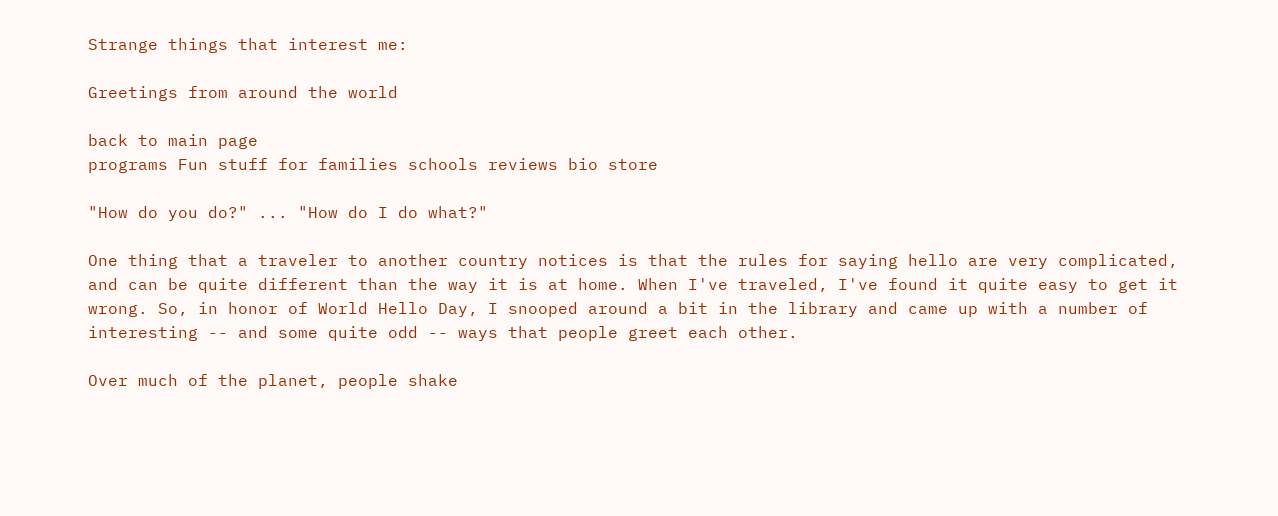Strange things that interest me:

Greetings from around the world

back to main page
programs Fun stuff for families schools reviews bio store

"How do you do?" ... "How do I do what?"

One thing that a traveler to another country notices is that the rules for saying hello are very complicated, and can be quite different than the way it is at home. When I've traveled, I've found it quite easy to get it wrong. So, in honor of World Hello Day, I snooped around a bit in the library and came up with a number of interesting -- and some quite odd -- ways that people greet each other.

Over much of the planet, people shake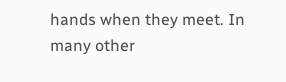hands when they meet. In many other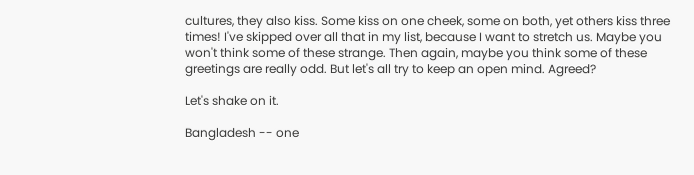cultures, they also kiss. Some kiss on one cheek, some on both, yet others kiss three times! I've skipped over all that in my list, because I want to stretch us. Maybe you won't think some of these strange. Then again, maybe you think some of these greetings are really odd. But let's all try to keep an open mind. Agreed?

Let's shake on it.

Bangladesh -- one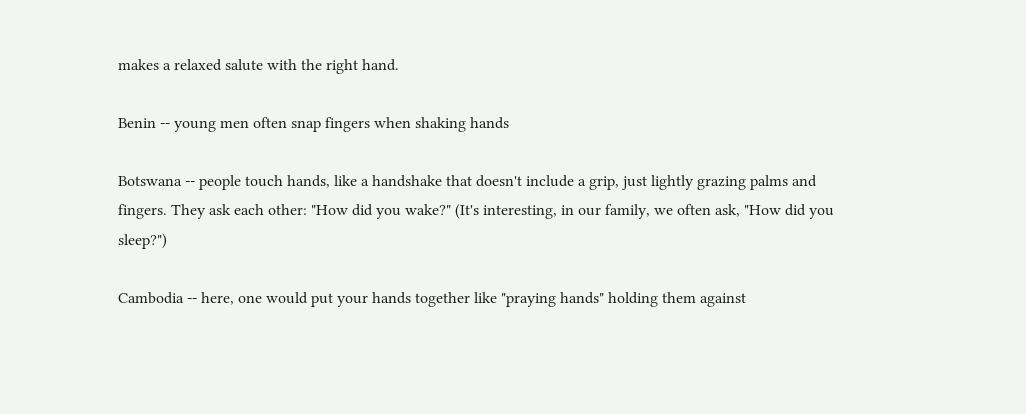makes a relaxed salute with the right hand.

Benin -- young men often snap fingers when shaking hands

Botswana -- people touch hands, like a handshake that doesn't include a grip, just lightly grazing palms and fingers. They ask each other: "How did you wake?" (It's interesting, in our family, we often ask, "How did you sleep?")

Cambodia -- here, one would put your hands together like "praying hands" holding them against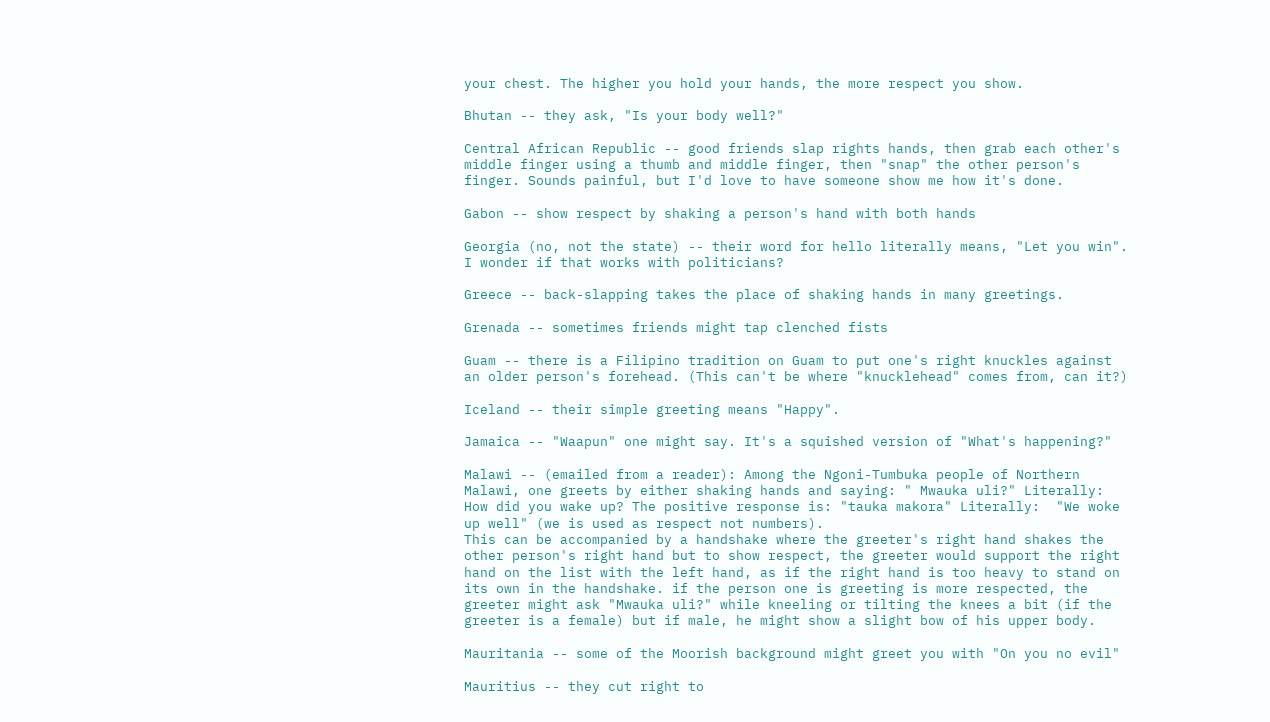your chest. The higher you hold your hands, the more respect you show.

Bhutan -- they ask, "Is your body well?"

Central African Republic -- good friends slap rights hands, then grab each other's middle finger using a thumb and middle finger, then "snap" the other person's finger. Sounds painful, but I'd love to have someone show me how it's done.

Gabon -- show respect by shaking a person's hand with both hands

Georgia (no, not the state) -- their word for hello literally means, "Let you win". I wonder if that works with politicians?

Greece -- back-slapping takes the place of shaking hands in many greetings.

Grenada -- sometimes friends might tap clenched fists

Guam -- there is a Filipino tradition on Guam to put one's right knuckles against an older person's forehead. (This can't be where "knucklehead" comes from, can it?)

Iceland -- their simple greeting means "Happy".

Jamaica -- "Waapun" one might say. It's a squished version of "What's happening?"

Malawi -- (emailed from a reader): Among the Ngoni-Tumbuka people of Northern Malawi, one greets by either shaking hands and saying: " Mwauka uli?" Literally: How did you wake up? The positive response is: "tauka makora" Literally:  "We woke up well" (we is used as respect not numbers).
This can be accompanied by a handshake where the greeter's right hand shakes the other person's right hand but to show respect, the greeter would support the right hand on the list with the left hand, as if the right hand is too heavy to stand on its own in the handshake. if the person one is greeting is more respected, the greeter might ask "Mwauka uli?" while kneeling or tilting the knees a bit (if the greeter is a female) but if male, he might show a slight bow of his upper body.

Mauritania -- some of the Moorish background might greet you with "On you no evil"

Mauritius -- they cut right to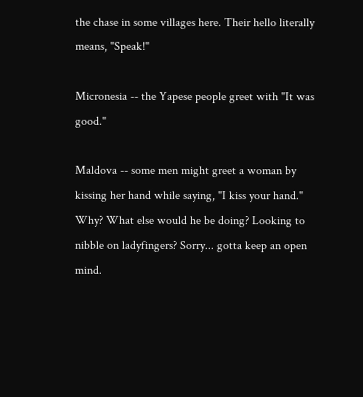the chase in some villages here. Their hello literally means, "Speak!"

Micronesia -- the Yapese people greet with "It was good."

Maldova -- some men might greet a woman by kissing her hand while saying, "I kiss your hand." Why? What else would he be doing? Looking to nibble on ladyfingers? Sorry... gotta keep an open mind.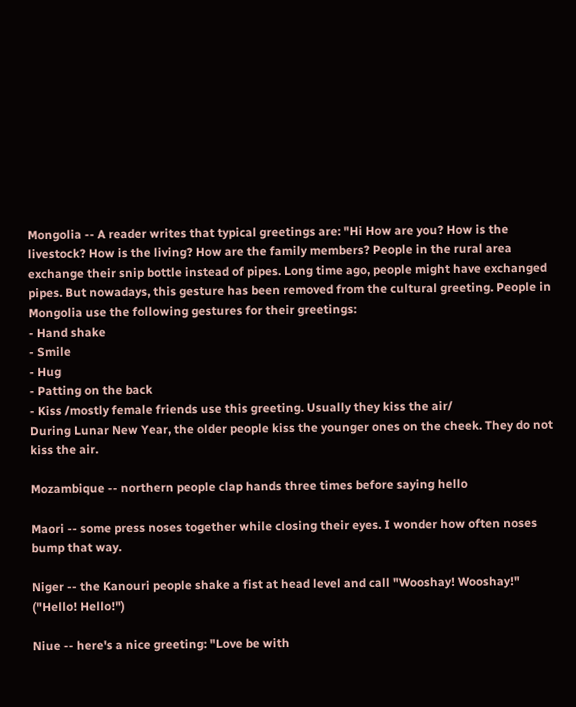Mongolia -- A reader writes that typical greetings are: "Hi How are you? How is the livestock? How is the living? How are the family members? People in the rural area exchange their snip bottle instead of pipes. Long time ago, people might have exchanged pipes. But nowadays, this gesture has been removed from the cultural greeting. People in Mongolia use the following gestures for their greetings:
- Hand shake
- Smile
- Hug
- Patting on the back
- Kiss /mostly female friends use this greeting. Usually they kiss the air/
During Lunar New Year, the older people kiss the younger ones on the cheek. They do not kiss the air.

Mozambique -- northern people clap hands three times before saying hello

Maori -- some press noses together while closing their eyes. I wonder how often noses bump that way.

Niger -- the Kanouri people shake a fist at head level and call "Wooshay! Wooshay!" ("Hello! Hello!")

Niue -- here's a nice greeting: "Love be with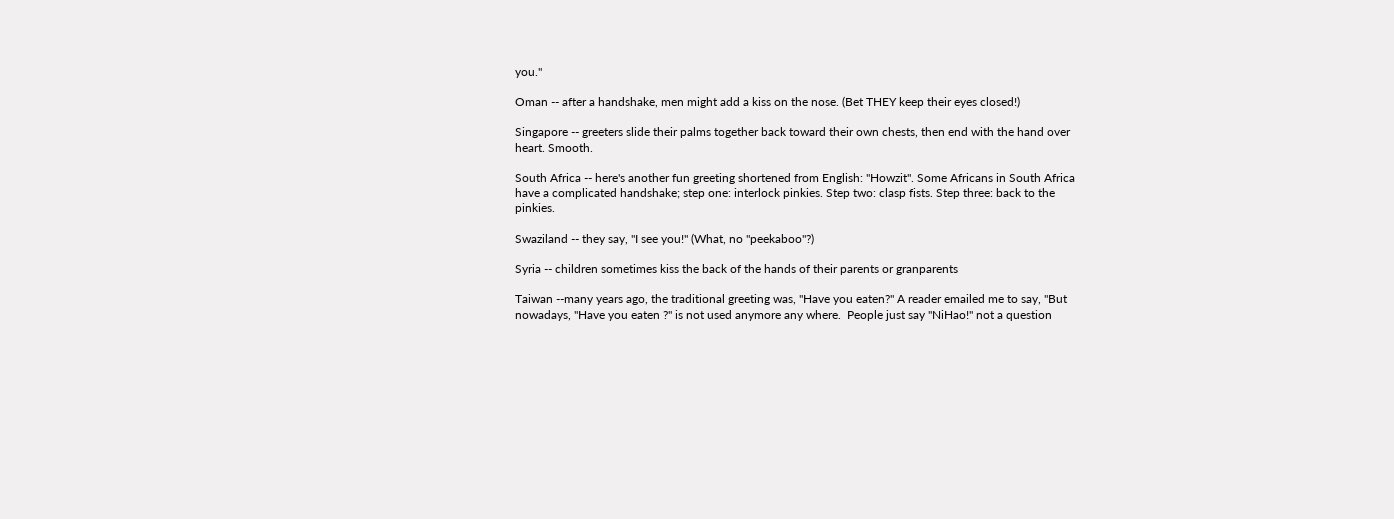you."

Oman -- after a handshake, men might add a kiss on the nose. (Bet THEY keep their eyes closed!)

Singapore -- greeters slide their palms together back toward their own chests, then end with the hand over heart. Smooth.

South Africa -- here's another fun greeting shortened from English: "Howzit". Some Africans in South Africa have a complicated handshake; step one: interlock pinkies. Step two: clasp fists. Step three: back to the pinkies.

Swaziland -- they say, "I see you!" (What, no "peekaboo"?)

Syria -- children sometimes kiss the back of the hands of their parents or granparents

Taiwan --many years ago, the traditional greeting was, "Have you eaten?" A reader emailed me to say, "But nowadays, "Have you eaten ?" is not used anymore any where.  People just say "NiHao!" not a question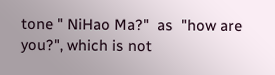tone " NiHao Ma?"  as  "how are you?", which is not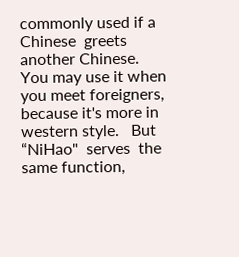commonly used if a Chinese  greets another Chinese.  You may use it when you meet foreigners,  because it's more in western style.   But “NiHao"  serves  the same function,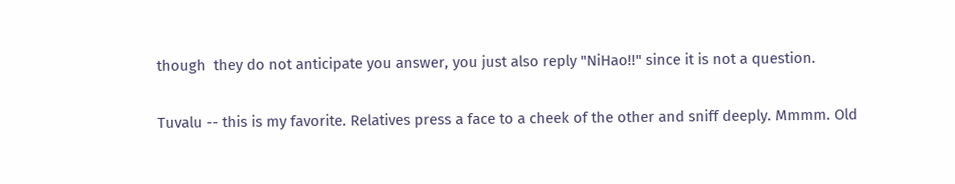though  they do not anticipate you answer, you just also reply "NiHao!!" since it is not a question.

Tuvalu -- this is my favorite. Relatives press a face to a cheek of the other and sniff deeply. Mmmm. Old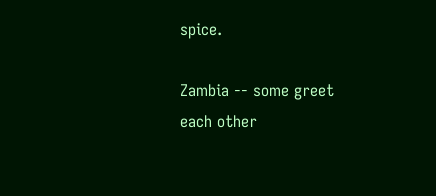spice.

Zambia -- some greet each other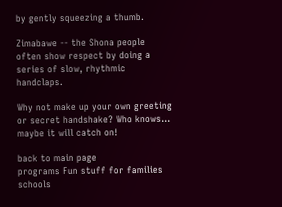by gently squeezing a thumb.

Zimabawe -- the Shona people often show respect by doing a series of slow, rhythmic handclaps.

Why not make up your own greeting or secret handshake? Who knows... maybe it will catch on!

back to main page
programs Fun stuff for families schools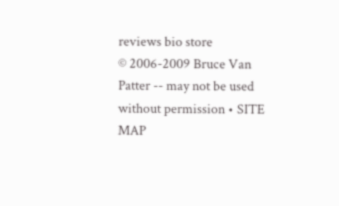reviews bio store
© 2006-2009 Bruce Van Patter -- may not be used without permission • SITE MAP